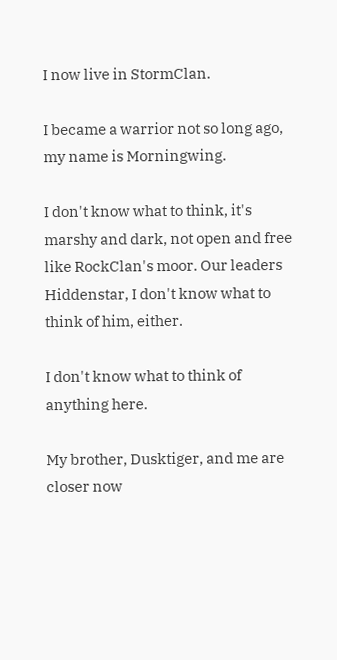I now live in StormClan.

I became a warrior not so long ago, my name is Morningwing.

I don't know what to think, it's marshy and dark, not open and free like RockClan's moor. Our leaders Hiddenstar, I don't know what to think of him, either.

I don't know what to think of anything here.

My brother, Dusktiger, and me are closer now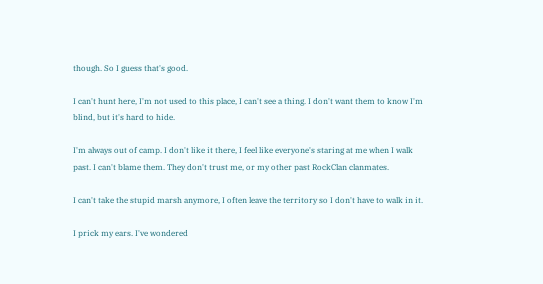though. So I guess that's good.

I can't hunt here, I'm not used to this place, I can't see a thing. I don't want them to know I'm blind, but it's hard to hide.

I'm always out of camp. I don't like it there, I feel like everyone's staring at me when I walk past. I can't blame them. They don't trust me, or my other past RockClan clanmates.

I can't take the stupid marsh anymore, I often leave the territory so I don't have to walk in it.

I prick my ears. I've wondered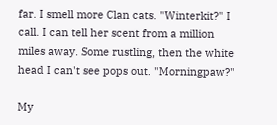far. I smell more Clan cats. "Winterkit?" I call. I can tell her scent from a million miles away. Some rustling, then the white head I can't see pops out. "Morningpaw?"

My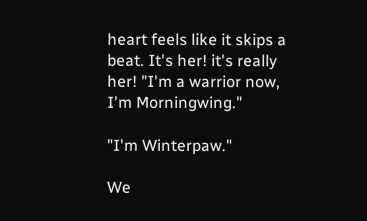heart feels like it skips a beat. It's her! it's really her! "I'm a warrior now, I'm Morningwing."

"I'm Winterpaw."

We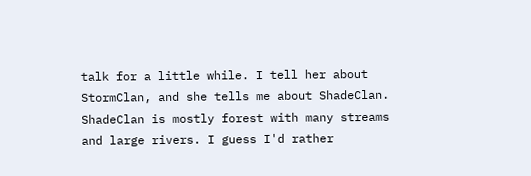talk for a little while. I tell her about StormClan, and she tells me about ShadeClan. ShadeClan is mostly forest with many streams and large rivers. I guess I'd rather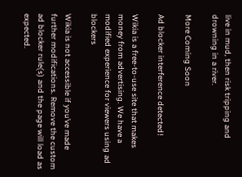live in mud, then risk tripping and drowning in a river.

More Coming Soon

Ad blocker interference detected!

Wikia is a free-to-use site that makes money from advertising. We have a modified experience for viewers using ad blockers

Wikia is not accessible if you’ve made further modifications. Remove the custom ad blocker rule(s) and the page will load as expected.